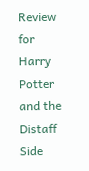Review for Harry Potter and the Distaff Side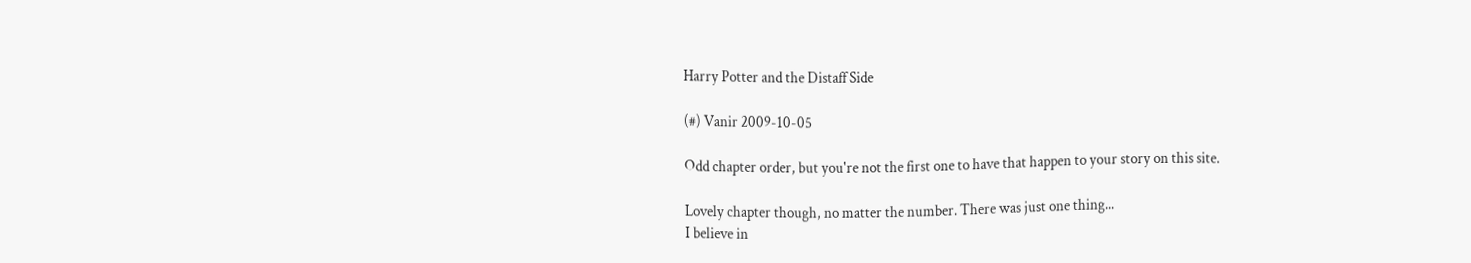Harry Potter and the Distaff Side

(#) Vanir 2009-10-05

Odd chapter order, but you're not the first one to have that happen to your story on this site.

Lovely chapter though, no matter the number. There was just one thing...
I believe in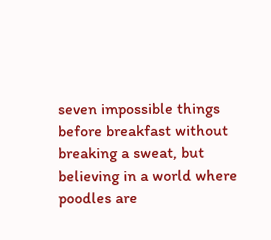seven impossible things before breakfast without breaking a sweat, but believing in a world where poodles are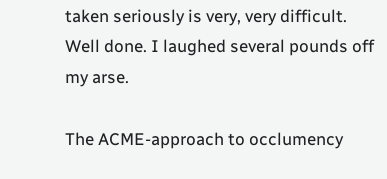taken seriously is very, very difficult.
Well done. I laughed several pounds off my arse.

The ACME-approach to occlumency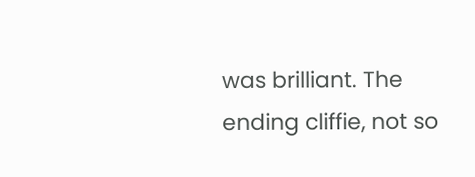was brilliant. The ending cliffie, not so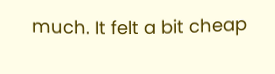much. It felt a bit cheap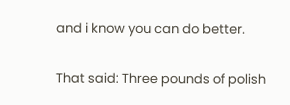and i know you can do better.

That said: Three pounds of polish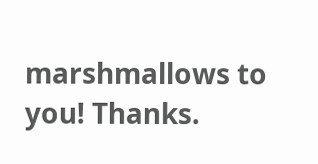marshmallows to you! Thanks.